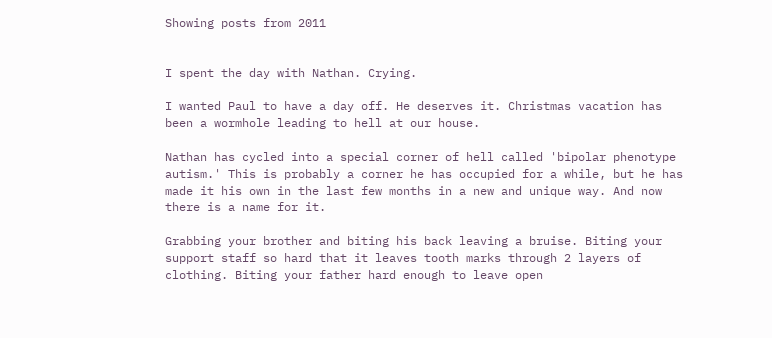Showing posts from 2011


I spent the day with Nathan. Crying.

I wanted Paul to have a day off. He deserves it. Christmas vacation has been a wormhole leading to hell at our house.

Nathan has cycled into a special corner of hell called 'bipolar phenotype autism.' This is probably a corner he has occupied for a while, but he has made it his own in the last few months in a new and unique way. And now there is a name for it.

Grabbing your brother and biting his back leaving a bruise. Biting your support staff so hard that it leaves tooth marks through 2 layers of clothing. Biting your father hard enough to leave open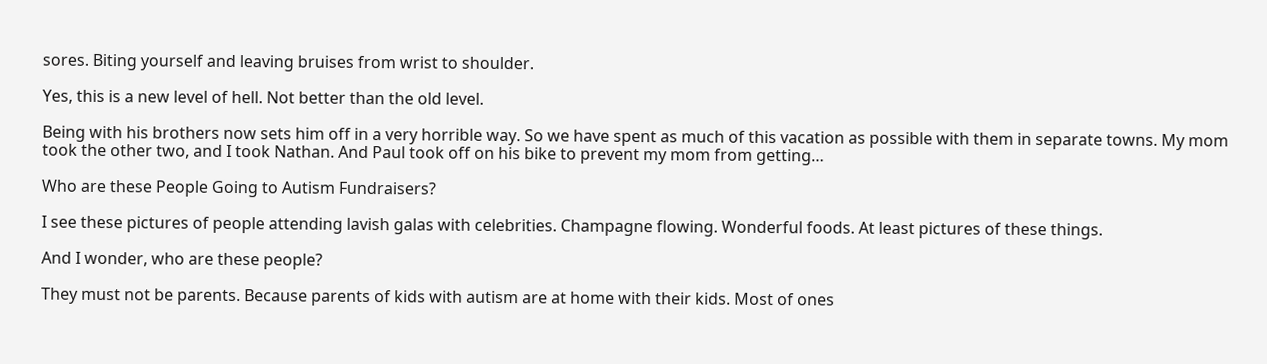sores. Biting yourself and leaving bruises from wrist to shoulder.

Yes, this is a new level of hell. Not better than the old level.

Being with his brothers now sets him off in a very horrible way. So we have spent as much of this vacation as possible with them in separate towns. My mom took the other two, and I took Nathan. And Paul took off on his bike to prevent my mom from getting…

Who are these People Going to Autism Fundraisers?

I see these pictures of people attending lavish galas with celebrities. Champagne flowing. Wonderful foods. At least pictures of these things.

And I wonder, who are these people?

They must not be parents. Because parents of kids with autism are at home with their kids. Most of ones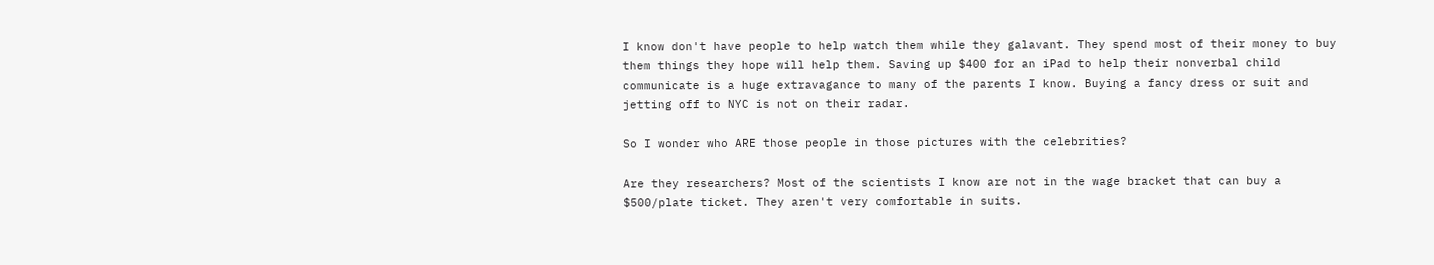I know don't have people to help watch them while they galavant. They spend most of their money to buy them things they hope will help them. Saving up $400 for an iPad to help their nonverbal child communicate is a huge extravagance to many of the parents I know. Buying a fancy dress or suit and jetting off to NYC is not on their radar.

So I wonder who ARE those people in those pictures with the celebrities?

Are they researchers? Most of the scientists I know are not in the wage bracket that can buy a $500/plate ticket. They aren't very comfortable in suits.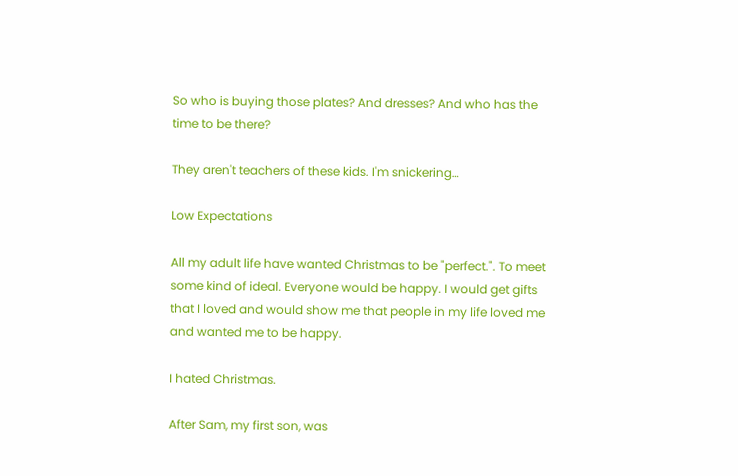So who is buying those plates? And dresses? And who has the time to be there?

They aren't teachers of these kids. I'm snickering…

Low Expectations

All my adult life have wanted Christmas to be "perfect.". To meet some kind of ideal. Everyone would be happy. I would get gifts that I loved and would show me that people in my life loved me and wanted me to be happy.

I hated Christmas.

After Sam, my first son, was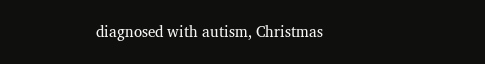diagnosed with autism, Christmas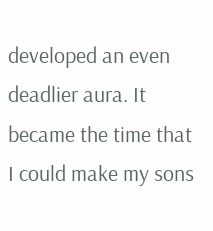developed an even deadlier aura. It became the time that I could make my sons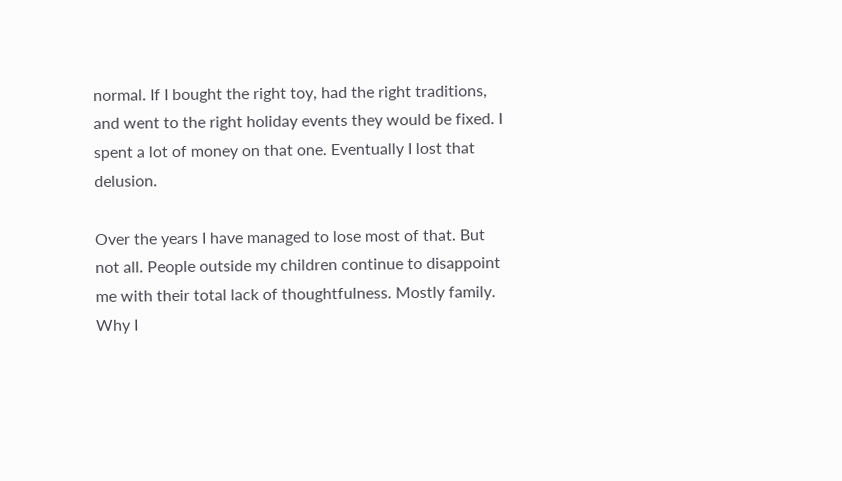normal. If I bought the right toy, had the right traditions, and went to the right holiday events they would be fixed. I spent a lot of money on that one. Eventually I lost that delusion.

Over the years I have managed to lose most of that. But not all. People outside my children continue to disappoint me with their total lack of thoughtfulness. Mostly family. Why I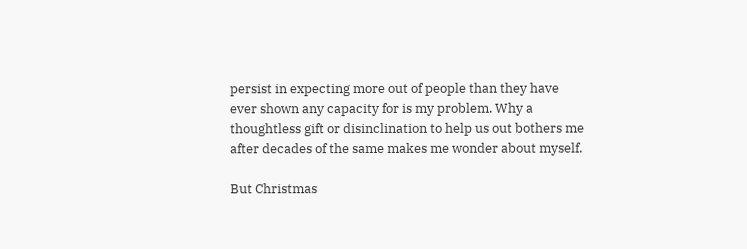persist in expecting more out of people than they have ever shown any capacity for is my problem. Why a thoughtless gift or disinclination to help us out bothers me after decades of the same makes me wonder about myself.

But Christmas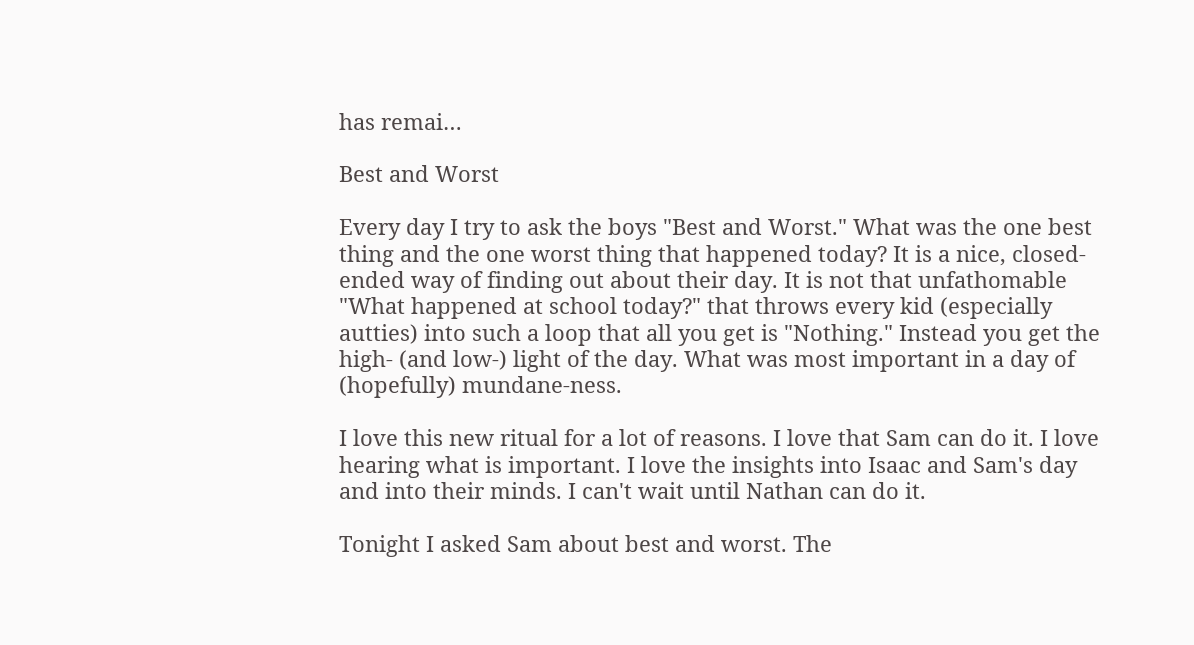has remai…

Best and Worst

Every day I try to ask the boys "Best and Worst." What was the one best thing and the one worst thing that happened today? It is a nice, closed-ended way of finding out about their day. It is not that unfathomable "What happened at school today?" that throws every kid (especially autties) into such a loop that all you get is "Nothing." Instead you get the high- (and low-) light of the day. What was most important in a day of (hopefully) mundane-ness.

I love this new ritual for a lot of reasons. I love that Sam can do it. I love hearing what is important. I love the insights into Isaac and Sam's day and into their minds. I can't wait until Nathan can do it.

Tonight I asked Sam about best and worst. The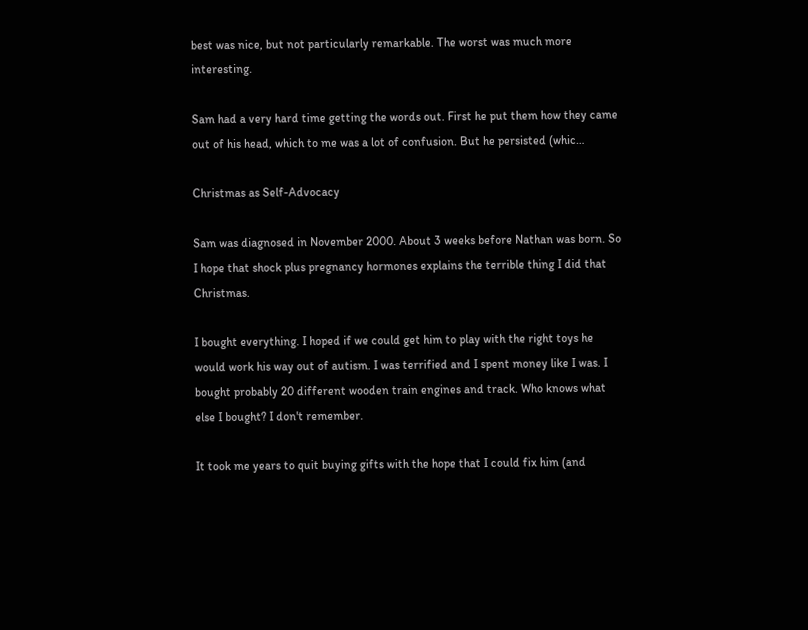best was nice, but not particularly remarkable. The worst was much more interesting.

Sam had a very hard time getting the words out. First he put them how they came out of his head, which to me was a lot of confusion. But he persisted (whic…

Christmas as Self-Advocacy

Sam was diagnosed in November 2000. About 3 weeks before Nathan was born. So I hope that shock plus pregnancy hormones explains the terrible thing I did that Christmas.

I bought everything. I hoped if we could get him to play with the right toys he would work his way out of autism. I was terrified and I spent money like I was. I bought probably 20 different wooden train engines and track. Who knows what else I bought? I don't remember.

It took me years to quit buying gifts with the hope that I could fix him (and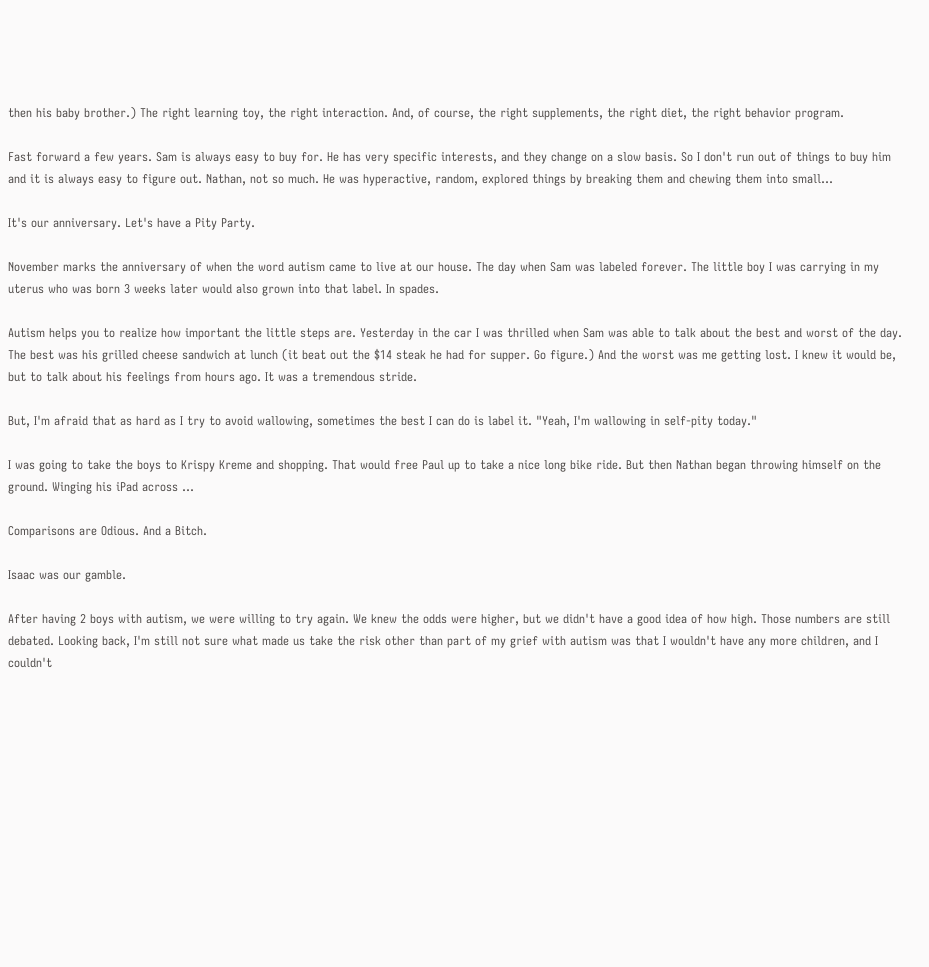then his baby brother.) The right learning toy, the right interaction. And, of course, the right supplements, the right diet, the right behavior program.

Fast forward a few years. Sam is always easy to buy for. He has very specific interests, and they change on a slow basis. So I don't run out of things to buy him and it is always easy to figure out. Nathan, not so much. He was hyperactive, random, explored things by breaking them and chewing them into small…

It's our anniversary. Let's have a Pity Party.

November marks the anniversary of when the word autism came to live at our house. The day when Sam was labeled forever. The little boy I was carrying in my uterus who was born 3 weeks later would also grown into that label. In spades.

Autism helps you to realize how important the little steps are. Yesterday in the car I was thrilled when Sam was able to talk about the best and worst of the day. The best was his grilled cheese sandwich at lunch (it beat out the $14 steak he had for supper. Go figure.) And the worst was me getting lost. I knew it would be, but to talk about his feelings from hours ago. It was a tremendous stride.

But, I'm afraid that as hard as I try to avoid wallowing, sometimes the best I can do is label it. "Yeah, I'm wallowing in self-pity today."

I was going to take the boys to Krispy Kreme and shopping. That would free Paul up to take a nice long bike ride. But then Nathan began throwing himself on the ground. Winging his iPad across …

Comparisons are Odious. And a Bitch.

Isaac was our gamble.

After having 2 boys with autism, we were willing to try again. We knew the odds were higher, but we didn't have a good idea of how high. Those numbers are still debated. Looking back, I'm still not sure what made us take the risk other than part of my grief with autism was that I wouldn't have any more children, and I couldn't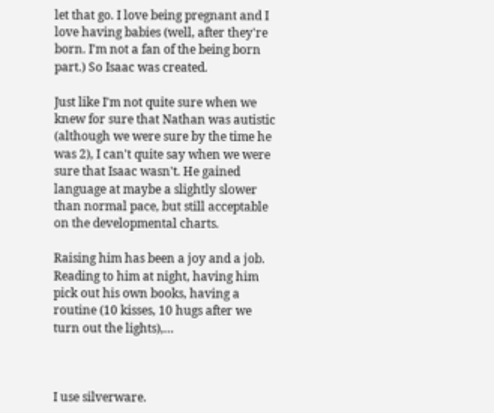let that go. I love being pregnant and I love having babies (well, after they're born. I'm not a fan of the being born part.) So Isaac was created.

Just like I'm not quite sure when we knew for sure that Nathan was autistic (although we were sure by the time he was 2), I can't quite say when we were sure that Isaac wasn't. He gained language at maybe a slightly slower than normal pace, but still acceptable on the developmental charts.

Raising him has been a joy and a job. Reading to him at night, having him pick out his own books, having a routine (10 kisses, 10 hugs after we turn out the lights),…



I use silverware.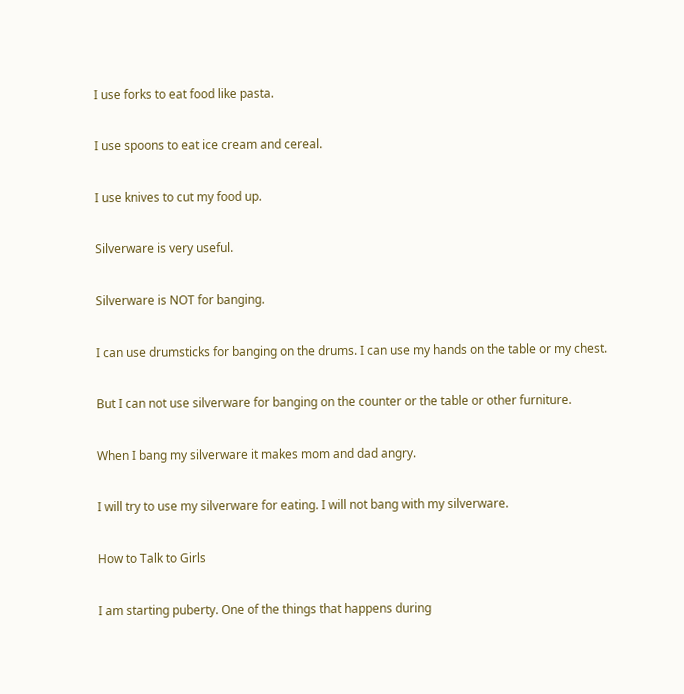I use forks to eat food like pasta.

I use spoons to eat ice cream and cereal.

I use knives to cut my food up.

Silverware is very useful.

Silverware is NOT for banging.

I can use drumsticks for banging on the drums. I can use my hands on the table or my chest.

But I can not use silverware for banging on the counter or the table or other furniture.

When I bang my silverware it makes mom and dad angry.

I will try to use my silverware for eating. I will not bang with my silverware.

How to Talk to Girls

I am starting puberty. One of the things that happens during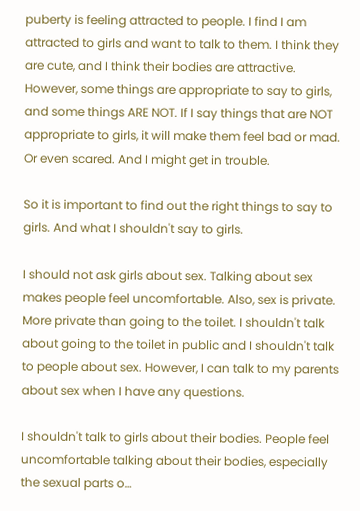puberty is feeling attracted to people. I find I am attracted to girls and want to talk to them. I think they are cute, and I think their bodies are attractive. However, some things are appropriate to say to girls, and some things ARE NOT. If I say things that are NOT appropriate to girls, it will make them feel bad or mad. Or even scared. And I might get in trouble.

So it is important to find out the right things to say to girls. And what I shouldn't say to girls.

I should not ask girls about sex. Talking about sex makes people feel uncomfortable. Also, sex is private. More private than going to the toilet. I shouldn't talk about going to the toilet in public and I shouldn't talk to people about sex. However, I can talk to my parents about sex when I have any questions.

I shouldn't talk to girls about their bodies. People feel uncomfortable talking about their bodies, especially the sexual parts o…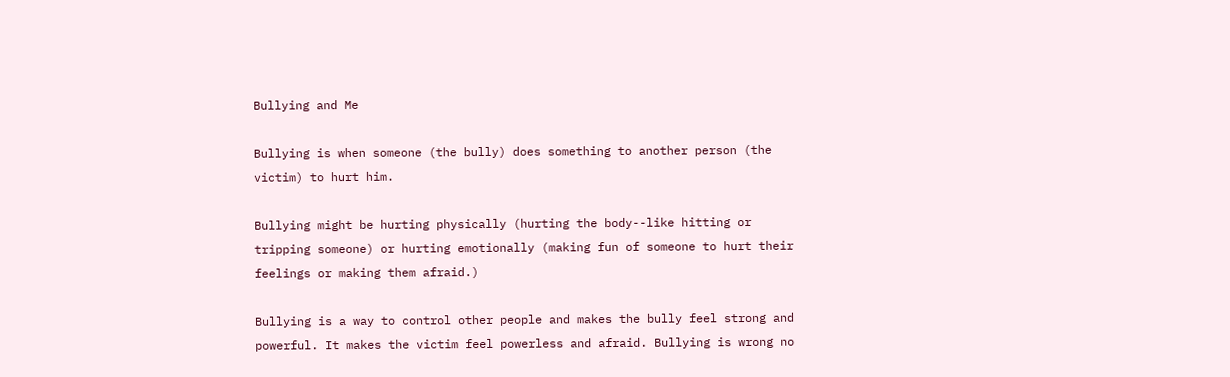Bullying and Me

Bullying is when someone (the bully) does something to another person (the victim) to hurt him.

Bullying might be hurting physically (hurting the body--like hitting or tripping someone) or hurting emotionally (making fun of someone to hurt their feelings or making them afraid.)

Bullying is a way to control other people and makes the bully feel strong and powerful. It makes the victim feel powerless and afraid. Bullying is wrong no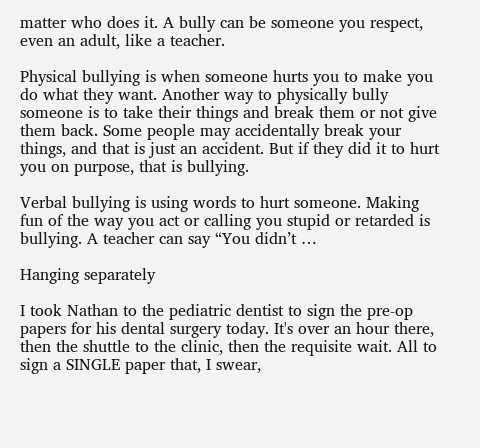matter who does it. A bully can be someone you respect, even an adult, like a teacher.

Physical bullying is when someone hurts you to make you do what they want. Another way to physically bully someone is to take their things and break them or not give them back. Some people may accidentally break your things, and that is just an accident. But if they did it to hurt you on purpose, that is bullying.

Verbal bullying is using words to hurt someone. Making fun of the way you act or calling you stupid or retarded is bullying. A teacher can say “You didn’t …

Hanging separately

I took Nathan to the pediatric dentist to sign the pre-op papers for his dental surgery today. It's over an hour there, then the shuttle to the clinic, then the requisite wait. All to sign a SINGLE paper that, I swear,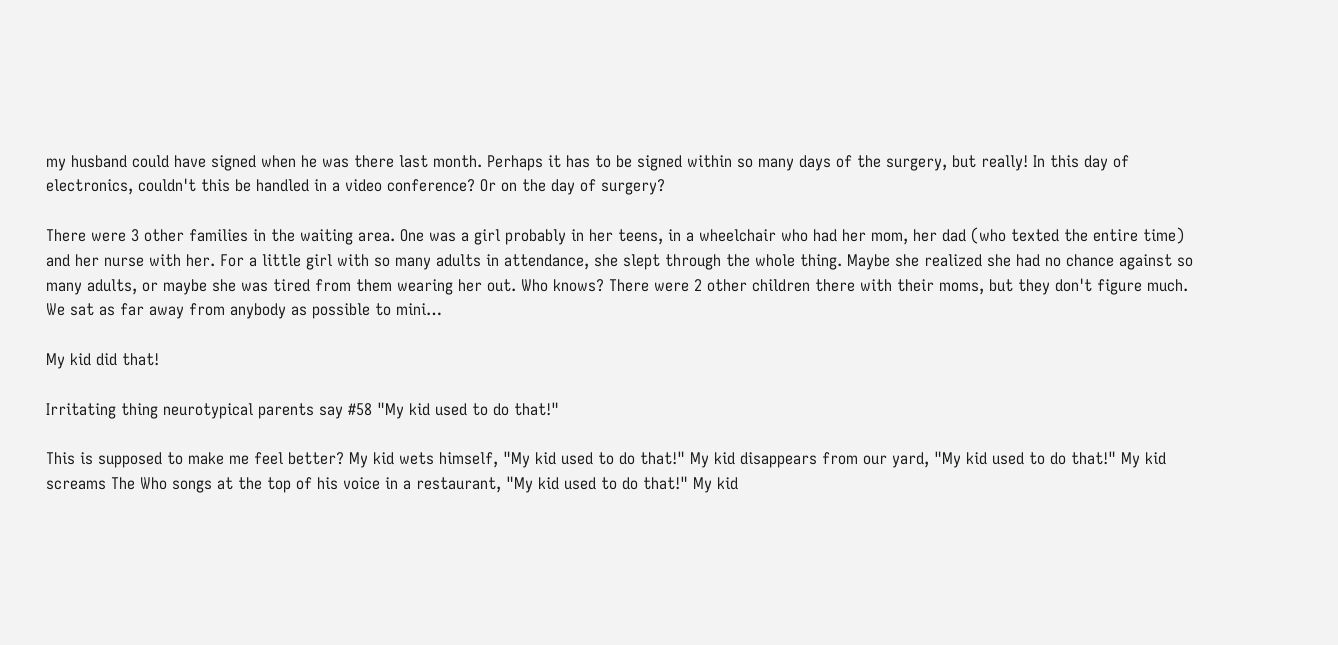my husband could have signed when he was there last month. Perhaps it has to be signed within so many days of the surgery, but really! In this day of electronics, couldn't this be handled in a video conference? Or on the day of surgery?

There were 3 other families in the waiting area. One was a girl probably in her teens, in a wheelchair who had her mom, her dad (who texted the entire time) and her nurse with her. For a little girl with so many adults in attendance, she slept through the whole thing. Maybe she realized she had no chance against so many adults, or maybe she was tired from them wearing her out. Who knows? There were 2 other children there with their moms, but they don't figure much. We sat as far away from anybody as possible to mini…

My kid did that!

Irritating thing neurotypical parents say #58 "My kid used to do that!"

This is supposed to make me feel better? My kid wets himself, "My kid used to do that!" My kid disappears from our yard, "My kid used to do that!" My kid screams The Who songs at the top of his voice in a restaurant, "My kid used to do that!" My kid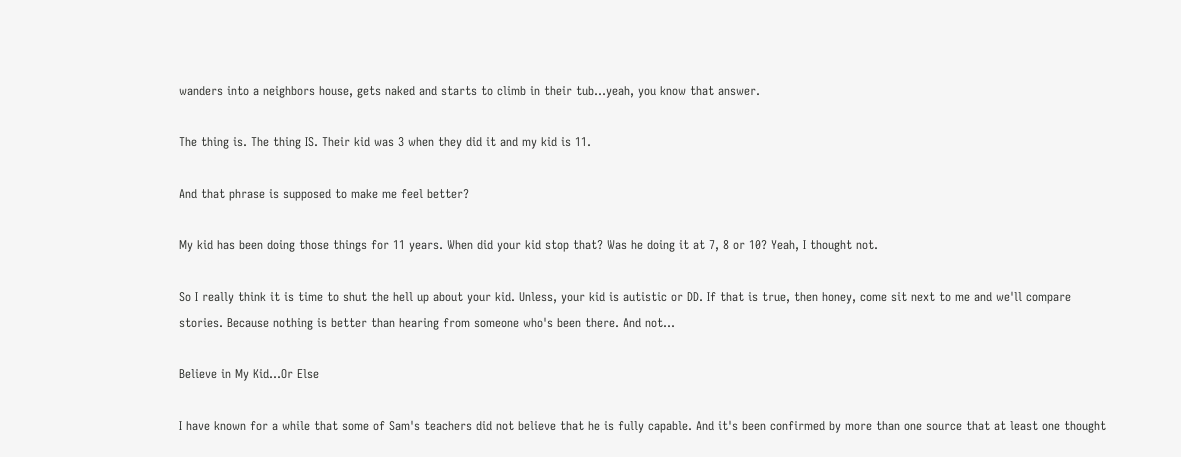wanders into a neighbors house, gets naked and starts to climb in their tub...yeah, you know that answer.

The thing is. The thing IS. Their kid was 3 when they did it and my kid is 11.

And that phrase is supposed to make me feel better?

My kid has been doing those things for 11 years. When did your kid stop that? Was he doing it at 7, 8 or 10? Yeah, I thought not.

So I really think it is time to shut the hell up about your kid. Unless, your kid is autistic or DD. If that is true, then honey, come sit next to me and we'll compare stories. Because nothing is better than hearing from someone who's been there. And not…

Believe in My Kid...Or Else

I have known for a while that some of Sam's teachers did not believe that he is fully capable. And it's been confirmed by more than one source that at least one thought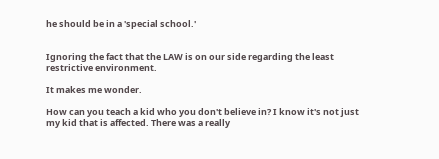he should be in a 'special school.'


Ignoring the fact that the LAW is on our side regarding the least restrictive environment.

It makes me wonder.

How can you teach a kid who you don't believe in? I know it's not just my kid that is affected. There was a really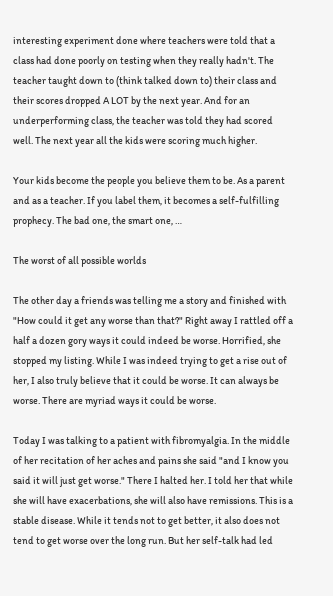interesting experiment done where teachers were told that a class had done poorly on testing when they really hadn't. The teacher taught down to (think talked down to) their class and their scores dropped A LOT by the next year. And for an underperforming class, the teacher was told they had scored well. The next year all the kids were scoring much higher.

Your kids become the people you believe them to be. As a parent and as a teacher. If you label them, it becomes a self-fulfilling prophecy. The bad one, the smart one, …

The worst of all possible worlds

The other day a friends was telling me a story and finished with "How could it get any worse than that?" Right away I rattled off a half a dozen gory ways it could indeed be worse. Horrified, she stopped my listing. While I was indeed trying to get a rise out of her, I also truly believe that it could be worse. It can always be worse. There are myriad ways it could be worse.

Today I was talking to a patient with fibromyalgia. In the middle of her recitation of her aches and pains she said "and I know you said it will just get worse." There I halted her. I told her that while she will have exacerbations, she will also have remissions. This is a stable disease. While it tends not to get better, it also does not tend to get worse over the long run. But her self-talk had led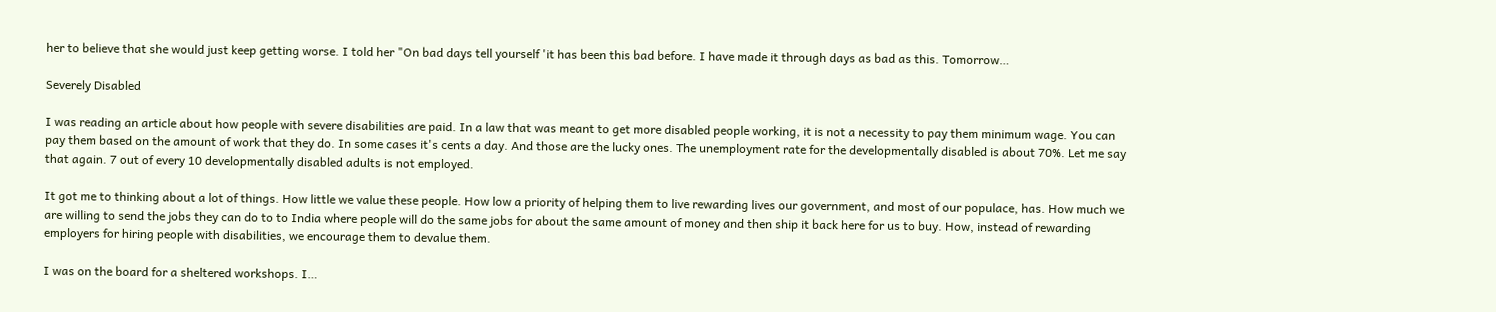her to believe that she would just keep getting worse. I told her "On bad days tell yourself 'it has been this bad before. I have made it through days as bad as this. Tomorrow…

Severely Disabled

I was reading an article about how people with severe disabilities are paid. In a law that was meant to get more disabled people working, it is not a necessity to pay them minimum wage. You can pay them based on the amount of work that they do. In some cases it's cents a day. And those are the lucky ones. The unemployment rate for the developmentally disabled is about 70%. Let me say that again. 7 out of every 10 developmentally disabled adults is not employed.

It got me to thinking about a lot of things. How little we value these people. How low a priority of helping them to live rewarding lives our government, and most of our populace, has. How much we are willing to send the jobs they can do to to India where people will do the same jobs for about the same amount of money and then ship it back here for us to buy. How, instead of rewarding employers for hiring people with disabilities, we encourage them to devalue them.

I was on the board for a sheltered workshops. I…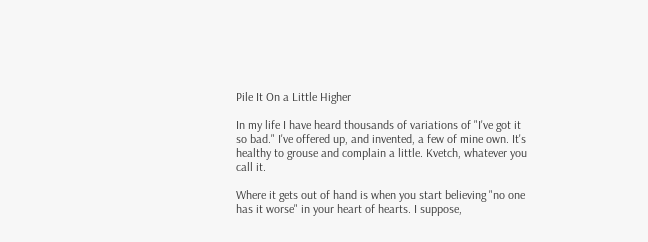Pile It On a Little Higher

In my life I have heard thousands of variations of "I've got it so bad." I've offered up, and invented, a few of mine own. It's healthy to grouse and complain a little. Kvetch, whatever you call it.

Where it gets out of hand is when you start believing "no one has it worse" in your heart of hearts. I suppose,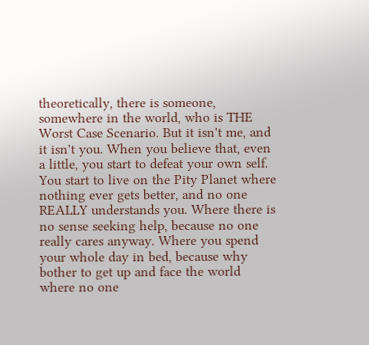theoretically, there is someone, somewhere in the world, who is THE Worst Case Scenario. But it isn't me, and it isn't you. When you believe that, even a little, you start to defeat your own self. You start to live on the Pity Planet where nothing ever gets better, and no one REALLY understands you. Where there is no sense seeking help, because no one really cares anyway. Where you spend your whole day in bed, because why bother to get up and face the world where no one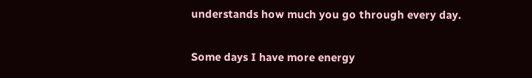understands how much you go through every day.

Some days I have more energy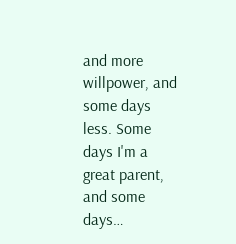and more willpower, and some days less. Some days I'm a great parent, and some days…